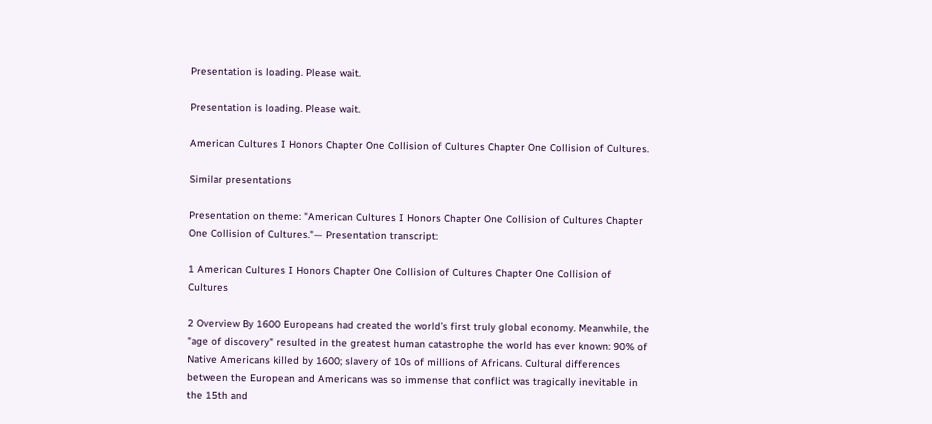Presentation is loading. Please wait.

Presentation is loading. Please wait.

American Cultures I Honors Chapter One Collision of Cultures Chapter One Collision of Cultures.

Similar presentations

Presentation on theme: "American Cultures I Honors Chapter One Collision of Cultures Chapter One Collision of Cultures."— Presentation transcript:

1 American Cultures I Honors Chapter One Collision of Cultures Chapter One Collision of Cultures

2 Overview By 1600 Europeans had created the world’s first truly global economy. Meanwhile, the "age of discovery" resulted in the greatest human catastrophe the world has ever known: 90% of Native Americans killed by 1600; slavery of 10s of millions of Africans. Cultural differences between the European and Americans was so immense that conflict was tragically inevitable in the 15th and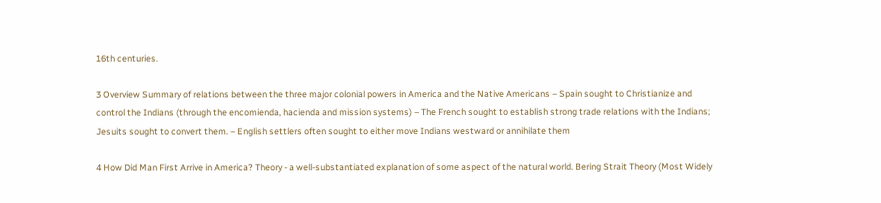16th centuries.

3 Overview Summary of relations between the three major colonial powers in America and the Native Americans – Spain sought to Christianize and control the Indians (through the encomienda, hacienda and mission systems) – The French sought to establish strong trade relations with the Indians; Jesuits sought to convert them. – English settlers often sought to either move Indians westward or annihilate them

4 How Did Man First Arrive in America? Theory - a well-substantiated explanation of some aspect of the natural world. Bering Strait Theory (Most Widely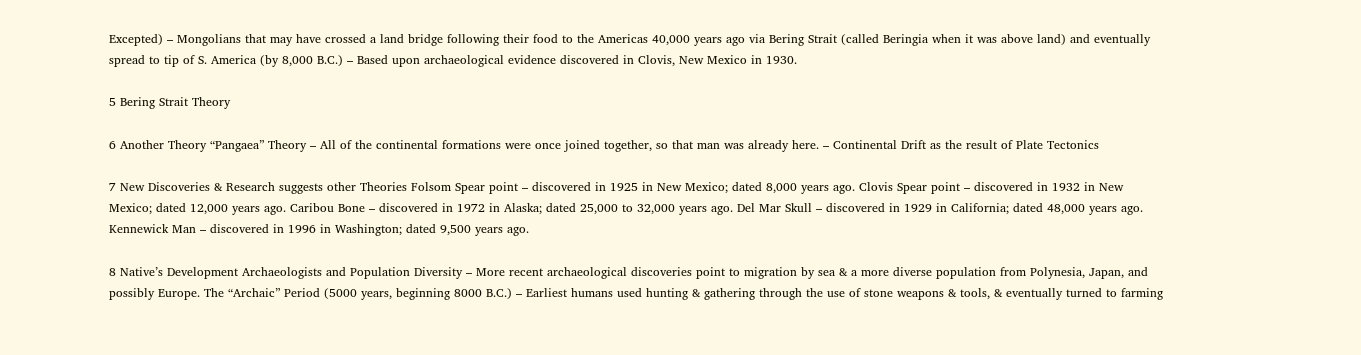Excepted) – Mongolians that may have crossed a land bridge following their food to the Americas 40,000 years ago via Bering Strait (called Beringia when it was above land) and eventually spread to tip of S. America (by 8,000 B.C.) – Based upon archaeological evidence discovered in Clovis, New Mexico in 1930.

5 Bering Strait Theory

6 Another Theory “Pangaea” Theory – All of the continental formations were once joined together, so that man was already here. – Continental Drift as the result of Plate Tectonics

7 New Discoveries & Research suggests other Theories Folsom Spear point – discovered in 1925 in New Mexico; dated 8,000 years ago. Clovis Spear point – discovered in 1932 in New Mexico; dated 12,000 years ago. Caribou Bone – discovered in 1972 in Alaska; dated 25,000 to 32,000 years ago. Del Mar Skull – discovered in 1929 in California; dated 48,000 years ago. Kennewick Man – discovered in 1996 in Washington; dated 9,500 years ago.

8 Native’s Development Archaeologists and Population Diversity – More recent archaeological discoveries point to migration by sea & a more diverse population from Polynesia, Japan, and possibly Europe. The “Archaic” Period (5000 years, beginning 8000 B.C.) – Earliest humans used hunting & gathering through the use of stone weapons & tools, & eventually turned to farming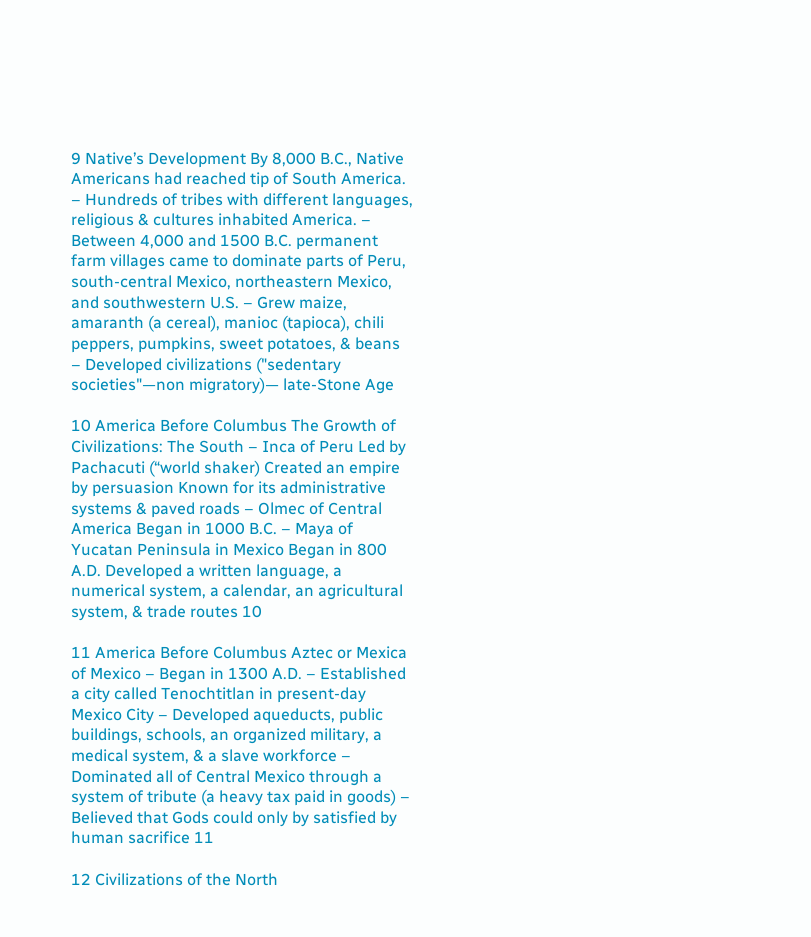9 Native’s Development By 8,000 B.C., Native Americans had reached tip of South America. – Hundreds of tribes with different languages, religious & cultures inhabited America. – Between 4,000 and 1500 B.C. permanent farm villages came to dominate parts of Peru, south-central Mexico, northeastern Mexico, and southwestern U.S. – Grew maize, amaranth (a cereal), manioc (tapioca), chili peppers, pumpkins, sweet potatoes, & beans – Developed civilizations ("sedentary societies"—non migratory)— late-Stone Age

10 America Before Columbus The Growth of Civilizations: The South – Inca of Peru Led by Pachacuti (“world shaker) Created an empire by persuasion Known for its administrative systems & paved roads – Olmec of Central America Began in 1000 B.C. – Maya of Yucatan Peninsula in Mexico Began in 800 A.D. Developed a written language, a numerical system, a calendar, an agricultural system, & trade routes 10

11 America Before Columbus Aztec or Mexica of Mexico – Began in 1300 A.D. – Established a city called Tenochtitlan in present-day Mexico City – Developed aqueducts, public buildings, schools, an organized military, a medical system, & a slave workforce – Dominated all of Central Mexico through a system of tribute (a heavy tax paid in goods) – Believed that Gods could only by satisfied by human sacrifice 11

12 Civilizations of the North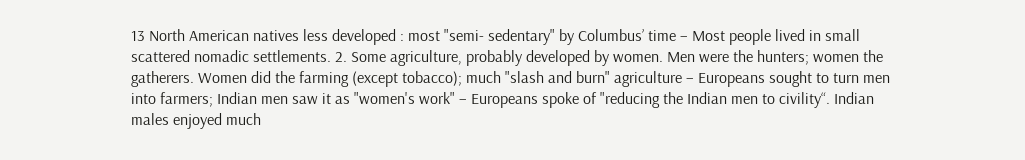13 North American natives less developed : most "semi- sedentary" by Columbus’ time – Most people lived in small scattered nomadic settlements. 2. Some agriculture, probably developed by women. Men were the hunters; women the gatherers. Women did the farming (except tobacco); much "slash and burn" agriculture – Europeans sought to turn men into farmers; Indian men saw it as "women's work" – Europeans spoke of "reducing the Indian men to civility“. Indian males enjoyed much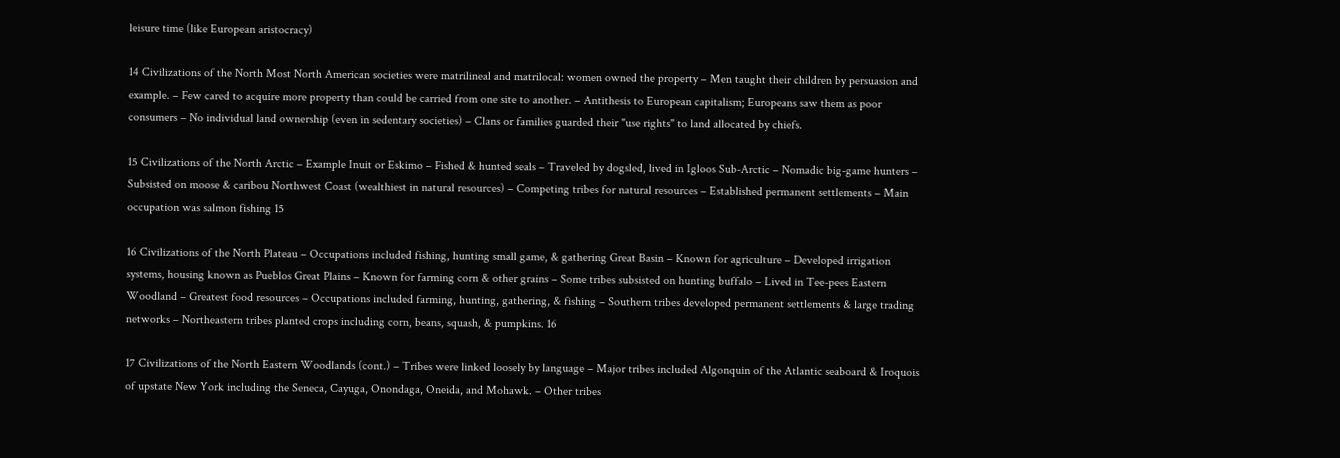leisure time (like European aristocracy)

14 Civilizations of the North Most North American societies were matrilineal and matrilocal: women owned the property – Men taught their children by persuasion and example. – Few cared to acquire more property than could be carried from one site to another. – Antithesis to European capitalism; Europeans saw them as poor consumers – No individual land ownership (even in sedentary societies) – Clans or families guarded their "use rights" to land allocated by chiefs.

15 Civilizations of the North Arctic – Example Inuit or Eskimo – Fished & hunted seals – Traveled by dogsled, lived in Igloos Sub-Arctic – Nomadic big-game hunters – Subsisted on moose & caribou Northwest Coast (wealthiest in natural resources) – Competing tribes for natural resources – Established permanent settlements – Main occupation was salmon fishing 15

16 Civilizations of the North Plateau – Occupations included fishing, hunting small game, & gathering Great Basin – Known for agriculture – Developed irrigation systems, housing known as Pueblos Great Plains – Known for farming corn & other grains – Some tribes subsisted on hunting buffalo – Lived in Tee-pees Eastern Woodland – Greatest food resources – Occupations included farming, hunting, gathering, & fishing – Southern tribes developed permanent settlements & large trading networks – Northeastern tribes planted crops including corn, beans, squash, & pumpkins. 16

17 Civilizations of the North Eastern Woodlands (cont.) – Tribes were linked loosely by language – Major tribes included Algonquin of the Atlantic seaboard & Iroquois of upstate New York including the Seneca, Cayuga, Onondaga, Oneida, and Mohawk. – Other tribes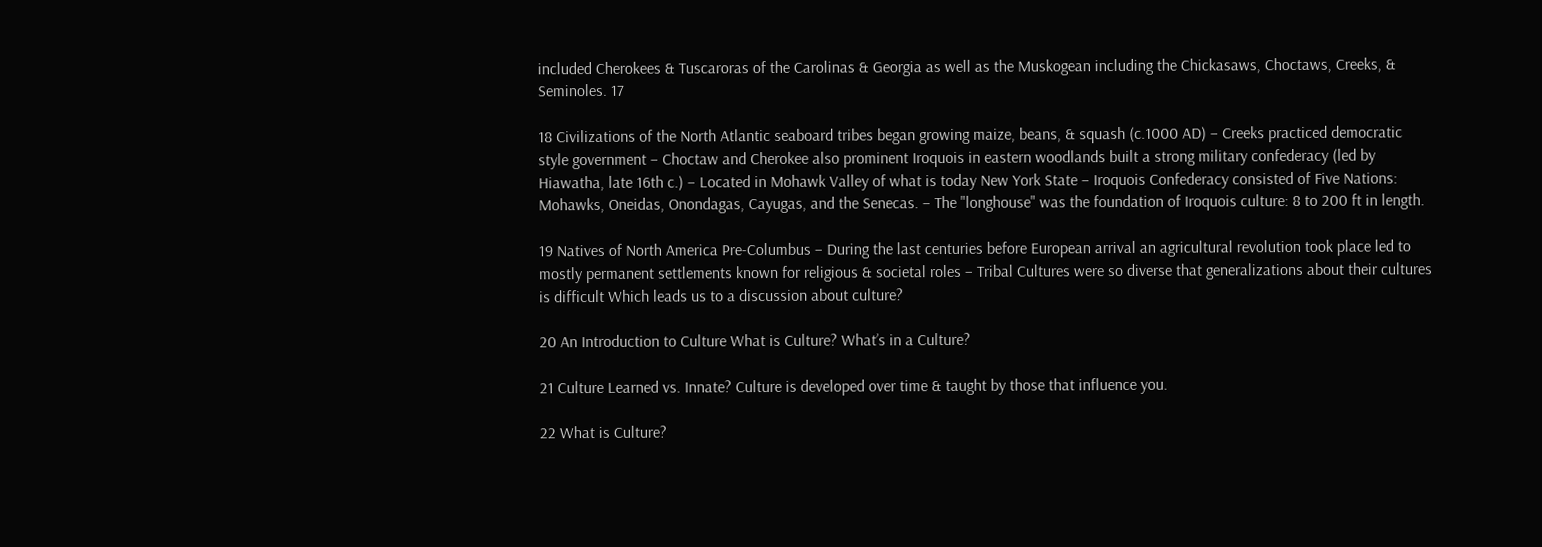included Cherokees & Tuscaroras of the Carolinas & Georgia as well as the Muskogean including the Chickasaws, Choctaws, Creeks, & Seminoles. 17

18 Civilizations of the North Atlantic seaboard tribes began growing maize, beans, & squash (c.1000 AD) – Creeks practiced democratic style government – Choctaw and Cherokee also prominent Iroquois in eastern woodlands built a strong military confederacy (led by Hiawatha, late 16th c.) – Located in Mohawk Valley of what is today New York State – Iroquois Confederacy consisted of Five Nations: Mohawks, Oneidas, Onondagas, Cayugas, and the Senecas. – The "longhouse" was the foundation of Iroquois culture: 8 to 200 ft in length.

19 Natives of North America Pre-Columbus – During the last centuries before European arrival an agricultural revolution took place led to mostly permanent settlements known for religious & societal roles – Tribal Cultures were so diverse that generalizations about their cultures is difficult Which leads us to a discussion about culture?

20 An Introduction to Culture What is Culture? What’s in a Culture?

21 Culture Learned vs. Innate? Culture is developed over time & taught by those that influence you.

22 What is Culture?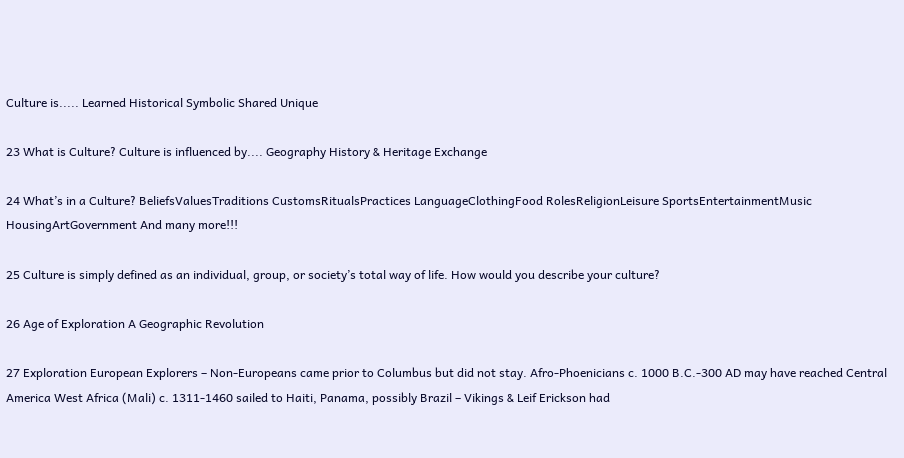Culture is..... Learned Historical Symbolic Shared Unique

23 What is Culture? Culture is influenced by.... Geography History & Heritage Exchange

24 What’s in a Culture? BeliefsValuesTraditions CustomsRitualsPractices LanguageClothingFood RolesReligionLeisure SportsEntertainmentMusic HousingArtGovernment And many more!!!

25 Culture is simply defined as an individual, group, or society’s total way of life. How would you describe your culture?

26 Age of Exploration A Geographic Revolution

27 Exploration European Explorers – Non-Europeans came prior to Columbus but did not stay. Afro-Phoenicians c. 1000 B.C.-300 AD may have reached Central America West Africa (Mali) c. 1311-1460 sailed to Haiti, Panama, possibly Brazil – Vikings & Leif Erickson had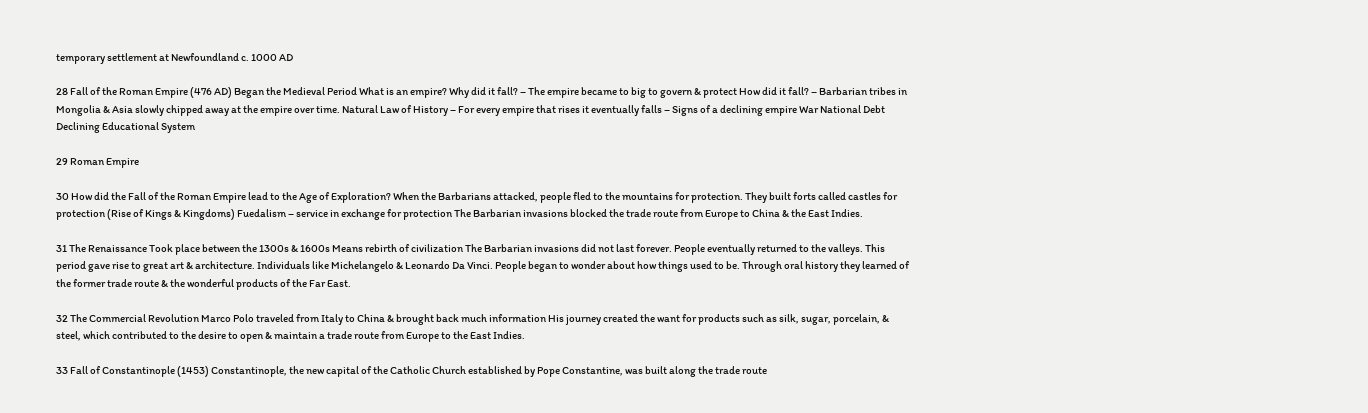temporary settlement at Newfoundland c. 1000 AD

28 Fall of the Roman Empire (476 AD) Began the Medieval Period What is an empire? Why did it fall? – The empire became to big to govern & protect How did it fall? – Barbarian tribes in Mongolia & Asia slowly chipped away at the empire over time. Natural Law of History – For every empire that rises it eventually falls – Signs of a declining empire War National Debt Declining Educational System

29 Roman Empire

30 How did the Fall of the Roman Empire lead to the Age of Exploration? When the Barbarians attacked, people fled to the mountains for protection. They built forts called castles for protection (Rise of Kings & Kingdoms) Fuedalism – service in exchange for protection The Barbarian invasions blocked the trade route from Europe to China & the East Indies.

31 The Renaissance Took place between the 1300s & 1600s Means rebirth of civilization The Barbarian invasions did not last forever. People eventually returned to the valleys. This period gave rise to great art & architecture. Individuals like Michelangelo & Leonardo Da Vinci. People began to wonder about how things used to be. Through oral history they learned of the former trade route & the wonderful products of the Far East.

32 The Commercial Revolution Marco Polo traveled from Italy to China & brought back much information His journey created the want for products such as silk, sugar, porcelain, & steel, which contributed to the desire to open & maintain a trade route from Europe to the East Indies.

33 Fall of Constantinople (1453) Constantinople, the new capital of the Catholic Church established by Pope Constantine, was built along the trade route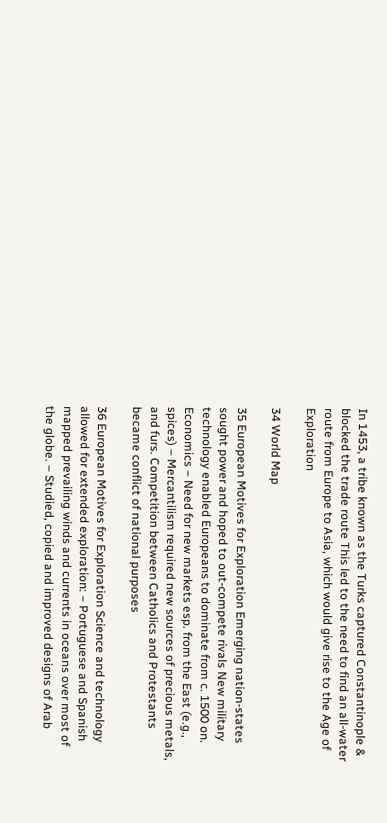In 1453, a tribe known as the Turks captured Constantinople & blocked the trade route This led to the need to find an all-water route from Europe to Asia, which would give rise to the Age of Exploration

34 World Map

35 European Motives for Exploration Emerging nation-states sought power and hoped to out-compete rivals New military technology enabled Europeans to dominate from c. 1500 on. Economics – Need for new markets esp. from the East (e.g., spices) – Mercantilism required new sources of precious metals, and furs. Competition between Catholics and Protestants became conflict of national purposes

36 European Motives for Exploration Science and technology allowed for extended exploration: – Portuguese and Spanish mapped prevailing winds and currents in oceans over most of the globe. – Studied, copied and improved designs of Arab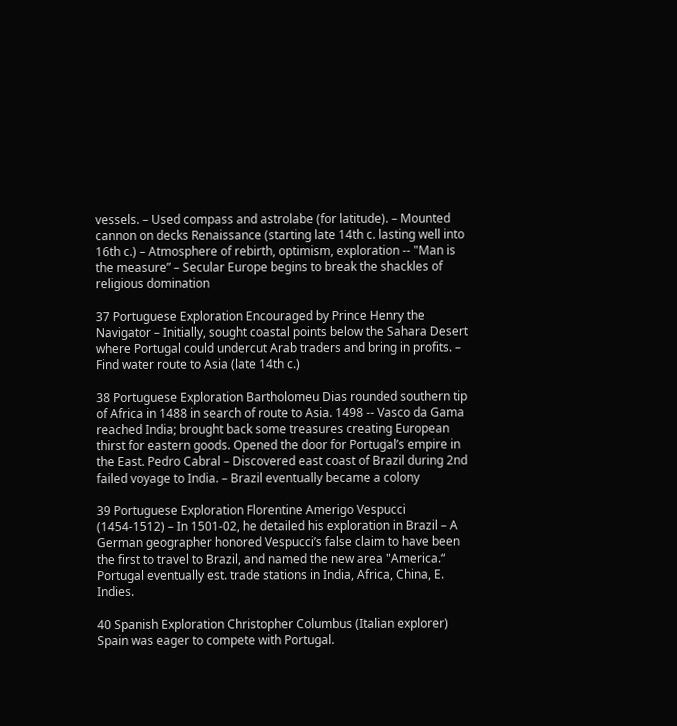vessels. – Used compass and astrolabe (for latitude). – Mounted cannon on decks Renaissance (starting late 14th c. lasting well into 16th c.) – Atmosphere of rebirth, optimism, exploration -- "Man is the measure” – Secular Europe begins to break the shackles of religious domination

37 Portuguese Exploration Encouraged by Prince Henry the Navigator – Initially, sought coastal points below the Sahara Desert where Portugal could undercut Arab traders and bring in profits. – Find water route to Asia (late 14th c.)

38 Portuguese Exploration Bartholomeu Dias rounded southern tip of Africa in 1488 in search of route to Asia. 1498 -- Vasco da Gama reached India; brought back some treasures creating European thirst for eastern goods. Opened the door for Portugal’s empire in the East. Pedro Cabral – Discovered east coast of Brazil during 2nd failed voyage to India. – Brazil eventually became a colony

39 Portuguese Exploration Florentine Amerigo Vespucci (1454-1512) – In 1501-02, he detailed his exploration in Brazil – A German geographer honored Vespucci’s false claim to have been the first to travel to Brazil, and named the new area "America.“ Portugal eventually est. trade stations in India, Africa, China, E. Indies.

40 Spanish Exploration Christopher Columbus (Italian explorer) Spain was eager to compete with Portugal.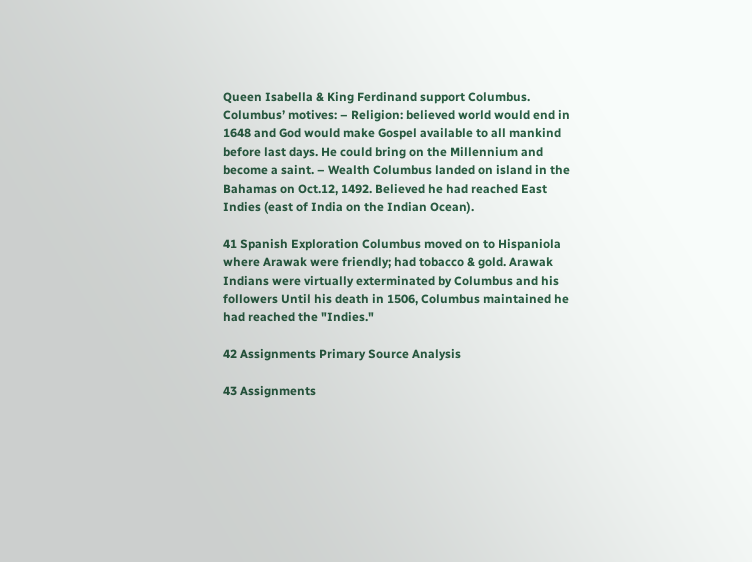Queen Isabella & King Ferdinand support Columbus. Columbus’ motives: – Religion: believed world would end in 1648 and God would make Gospel available to all mankind before last days. He could bring on the Millennium and become a saint. – Wealth Columbus landed on island in the Bahamas on Oct.12, 1492. Believed he had reached East Indies (east of India on the Indian Ocean).

41 Spanish Exploration Columbus moved on to Hispaniola where Arawak were friendly; had tobacco & gold. Arawak Indians were virtually exterminated by Columbus and his followers Until his death in 1506, Columbus maintained he had reached the "Indies."

42 Assignments Primary Source Analysis

43 Assignments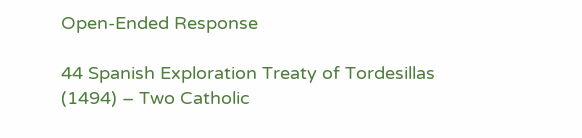Open-Ended Response

44 Spanish Exploration Treaty of Tordesillas (1494) – Two Catholic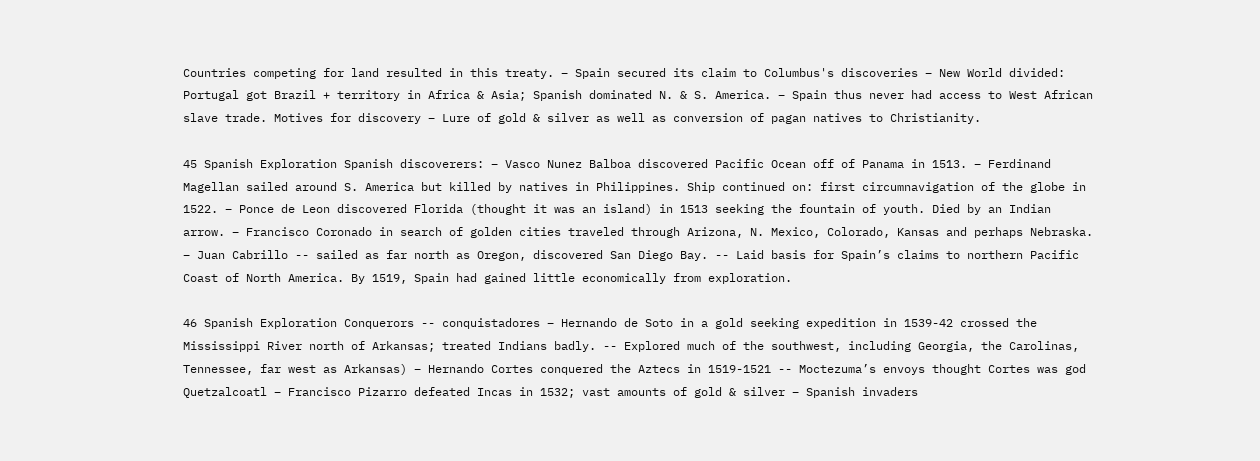Countries competing for land resulted in this treaty. – Spain secured its claim to Columbus's discoveries – New World divided: Portugal got Brazil + territory in Africa & Asia; Spanish dominated N. & S. America. – Spain thus never had access to West African slave trade. Motives for discovery – Lure of gold & silver as well as conversion of pagan natives to Christianity.

45 Spanish Exploration Spanish discoverers: – Vasco Nunez Balboa discovered Pacific Ocean off of Panama in 1513. – Ferdinand Magellan sailed around S. America but killed by natives in Philippines. Ship continued on: first circumnavigation of the globe in 1522. – Ponce de Leon discovered Florida (thought it was an island) in 1513 seeking the fountain of youth. Died by an Indian arrow. – Francisco Coronado in search of golden cities traveled through Arizona, N. Mexico, Colorado, Kansas and perhaps Nebraska. – Juan Cabrillo -- sailed as far north as Oregon, discovered San Diego Bay. -- Laid basis for Spain’s claims to northern Pacific Coast of North America. By 1519, Spain had gained little economically from exploration.

46 Spanish Exploration Conquerors -- conquistadores – Hernando de Soto in a gold seeking expedition in 1539-42 crossed the Mississippi River north of Arkansas; treated Indians badly. -- Explored much of the southwest, including Georgia, the Carolinas, Tennessee, far west as Arkansas) – Hernando Cortes conquered the Aztecs in 1519-1521 -- Moctezuma’s envoys thought Cortes was god Quetzalcoatl – Francisco Pizarro defeated Incas in 1532; vast amounts of gold & silver – Spanish invaders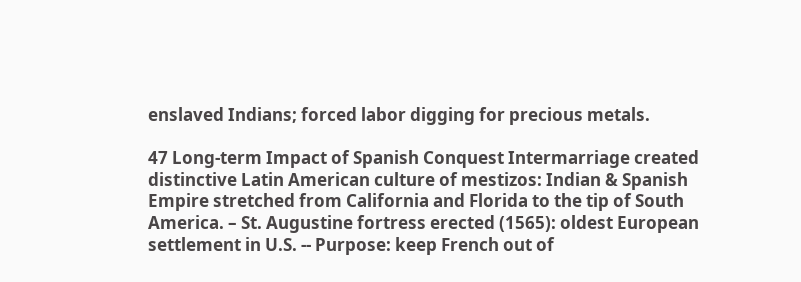enslaved Indians; forced labor digging for precious metals.

47 Long-term Impact of Spanish Conquest Intermarriage created distinctive Latin American culture of mestizos: Indian & Spanish Empire stretched from California and Florida to the tip of South America. – St. Augustine fortress erected (1565): oldest European settlement in U.S. -- Purpose: keep French out of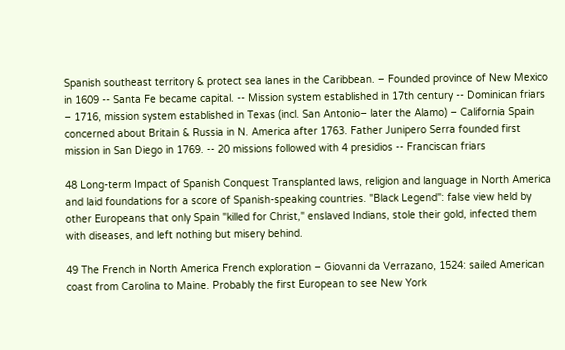Spanish southeast territory & protect sea lanes in the Caribbean. – Founded province of New Mexico in 1609 -- Santa Fe became capital. -- Mission system established in 17th century -- Dominican friars – 1716, mission system established in Texas (incl. San Antonio– later the Alamo) – California Spain concerned about Britain & Russia in N. America after 1763. Father Junipero Serra founded first mission in San Diego in 1769. -- 20 missions followed with 4 presidios -- Franciscan friars

48 Long-term Impact of Spanish Conquest Transplanted laws, religion and language in North America and laid foundations for a score of Spanish-speaking countries. "Black Legend": false view held by other Europeans that only Spain "killed for Christ," enslaved Indians, stole their gold, infected them with diseases, and left nothing but misery behind.

49 The French in North America French exploration – Giovanni da Verrazano, 1524: sailed American coast from Carolina to Maine. Probably the first European to see New York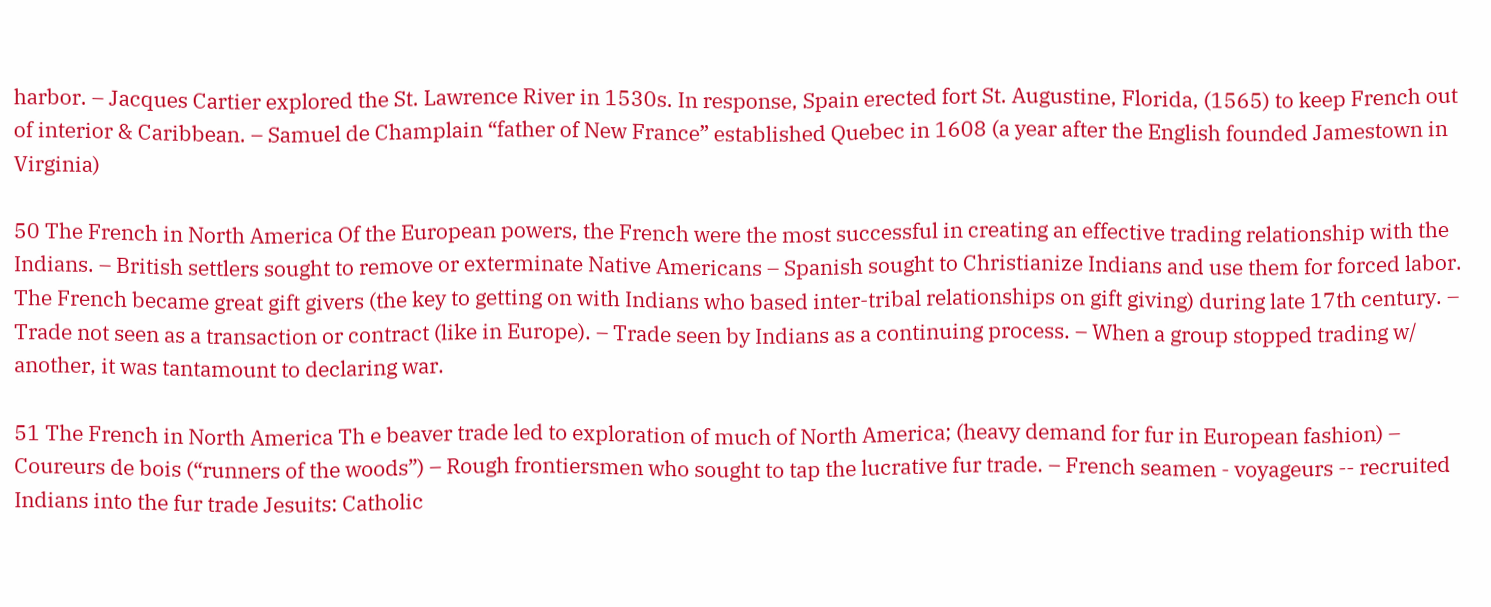harbor. – Jacques Cartier explored the St. Lawrence River in 1530s. In response, Spain erected fort St. Augustine, Florida, (1565) to keep French out of interior & Caribbean. – Samuel de Champlain “father of New France” established Quebec in 1608 (a year after the English founded Jamestown in Virginia)

50 The French in North America Of the European powers, the French were the most successful in creating an effective trading relationship with the Indians. – British settlers sought to remove or exterminate Native Americans – Spanish sought to Christianize Indians and use them for forced labor. The French became great gift givers (the key to getting on with Indians who based inter-tribal relationships on gift giving) during late 17th century. – Trade not seen as a transaction or contract (like in Europe). – Trade seen by Indians as a continuing process. – When a group stopped trading w/ another, it was tantamount to declaring war.

51 The French in North America Th e beaver trade led to exploration of much of North America; (heavy demand for fur in European fashion) – Coureurs de bois (“runners of the woods”) – Rough frontiersmen who sought to tap the lucrative fur trade. – French seamen - voyageurs -- recruited Indians into the fur trade Jesuits: Catholic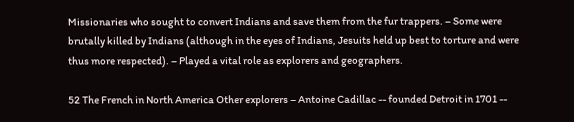Missionaries who sought to convert Indians and save them from the fur trappers. – Some were brutally killed by Indians (although in the eyes of Indians, Jesuits held up best to torture and were thus more respected). – Played a vital role as explorers and geographers.

52 The French in North America Other explorers – Antoine Cadillac -- founded Detroit in 1701 --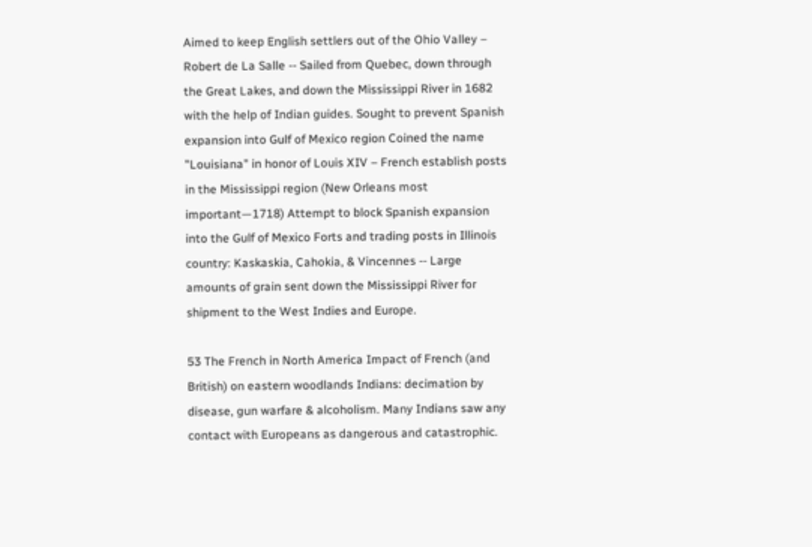Aimed to keep English settlers out of the Ohio Valley – Robert de La Salle -- Sailed from Quebec, down through the Great Lakes, and down the Mississippi River in 1682 with the help of Indian guides. Sought to prevent Spanish expansion into Gulf of Mexico region Coined the name "Louisiana" in honor of Louis XIV – French establish posts in the Mississippi region (New Orleans most important—1718) Attempt to block Spanish expansion into the Gulf of Mexico Forts and trading posts in Illinois country: Kaskaskia, Cahokia, & Vincennes -- Large amounts of grain sent down the Mississippi River for shipment to the West Indies and Europe.

53 The French in North America Impact of French (and British) on eastern woodlands Indians: decimation by disease, gun warfare & alcoholism. Many Indians saw any contact with Europeans as dangerous and catastrophic.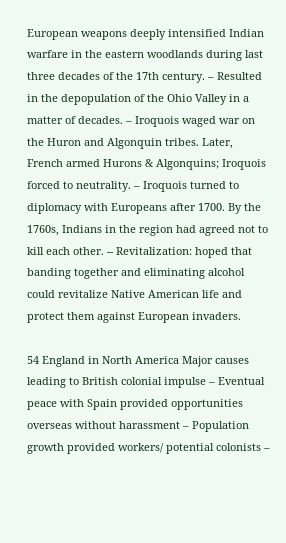European weapons deeply intensified Indian warfare in the eastern woodlands during last three decades of the 17th century. – Resulted in the depopulation of the Ohio Valley in a matter of decades. – Iroquois waged war on the Huron and Algonquin tribes. Later, French armed Hurons & Algonquins; Iroquois forced to neutrality. – Iroquois turned to diplomacy with Europeans after 1700. By the 1760s, Indians in the region had agreed not to kill each other. -- Revitalization: hoped that banding together and eliminating alcohol could revitalize Native American life and protect them against European invaders.

54 England in North America Major causes leading to British colonial impulse – Eventual peace with Spain provided opportunities overseas without harassment – Population growth provided workers/ potential colonists –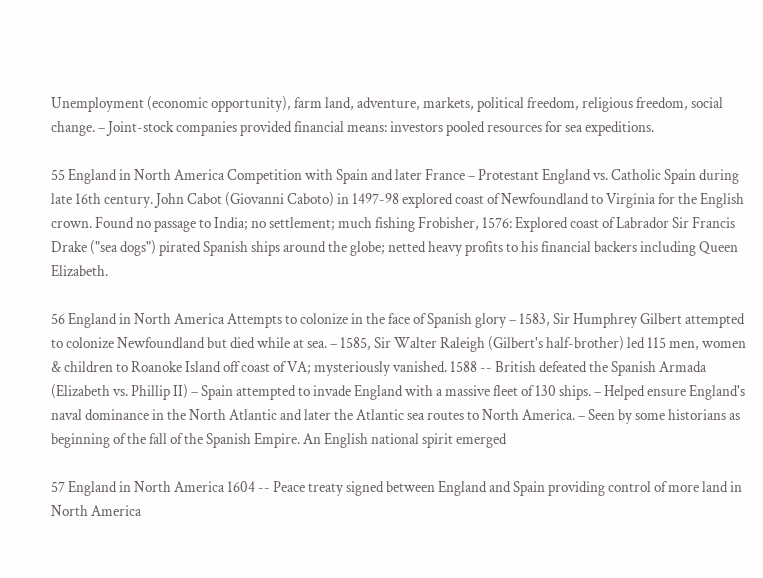Unemployment (economic opportunity), farm land, adventure, markets, political freedom, religious freedom, social change. – Joint-stock companies provided financial means: investors pooled resources for sea expeditions.

55 England in North America Competition with Spain and later France – Protestant England vs. Catholic Spain during late 16th century. John Cabot (Giovanni Caboto) in 1497-98 explored coast of Newfoundland to Virginia for the English crown. Found no passage to India; no settlement; much fishing Frobisher, 1576: Explored coast of Labrador Sir Francis Drake ("sea dogs") pirated Spanish ships around the globe; netted heavy profits to his financial backers including Queen Elizabeth.

56 England in North America Attempts to colonize in the face of Spanish glory – 1583, Sir Humphrey Gilbert attempted to colonize Newfoundland but died while at sea. – 1585, Sir Walter Raleigh (Gilbert's half-brother) led 115 men, women & children to Roanoke Island off coast of VA; mysteriously vanished. 1588 -- British defeated the Spanish Armada (Elizabeth vs. Phillip II) – Spain attempted to invade England with a massive fleet of 130 ships. – Helped ensure England's naval dominance in the North Atlantic and later the Atlantic sea routes to North America. – Seen by some historians as beginning of the fall of the Spanish Empire. An English national spirit emerged

57 England in North America 1604 -- Peace treaty signed between England and Spain providing control of more land in North America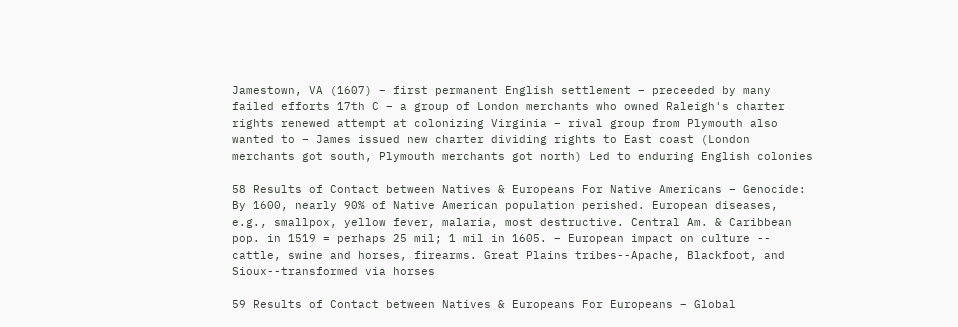Jamestown, VA (1607) – first permanent English settlement – preceeded by many failed efforts 17th C – a group of London merchants who owned Raleigh's charter rights renewed attempt at colonizing Virginia – rival group from Plymouth also wanted to – James issued new charter dividing rights to East coast (London merchants got south, Plymouth merchants got north) Led to enduring English colonies

58 Results of Contact between Natives & Europeans For Native Americans – Genocide: By 1600, nearly 90% of Native American population perished. European diseases, e.g., smallpox, yellow fever, malaria, most destructive. Central Am. & Caribbean pop. in 1519 = perhaps 25 mil; 1 mil in 1605. – European impact on culture -- cattle, swine and horses, firearms. Great Plains tribes--Apache, Blackfoot, and Sioux--transformed via horses

59 Results of Contact between Natives & Europeans For Europeans – Global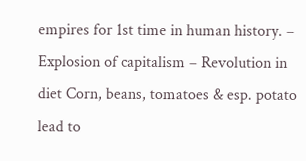empires for 1st time in human history. – Explosion of capitalism – Revolution in diet Corn, beans, tomatoes & esp. potato lead to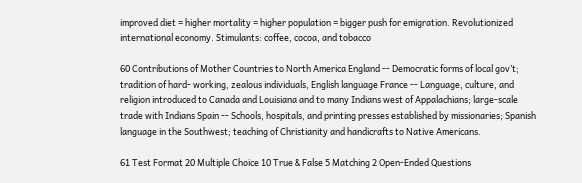improved diet = higher mortality = higher population = bigger push for emigration. Revolutionized international economy. Stimulants: coffee, cocoa, and tobacco

60 Contributions of Mother Countries to North America England -- Democratic forms of local gov’t; tradition of hard- working, zealous individuals, English language France -- Language, culture, and religion introduced to Canada and Louisiana and to many Indians west of Appalachians; large-scale trade with Indians Spain -- Schools, hospitals, and printing presses established by missionaries; Spanish language in the Southwest; teaching of Christianity and handicrafts to Native Americans.

61 Test Format 20 Multiple Choice 10 True & False 5 Matching 2 Open-Ended Questions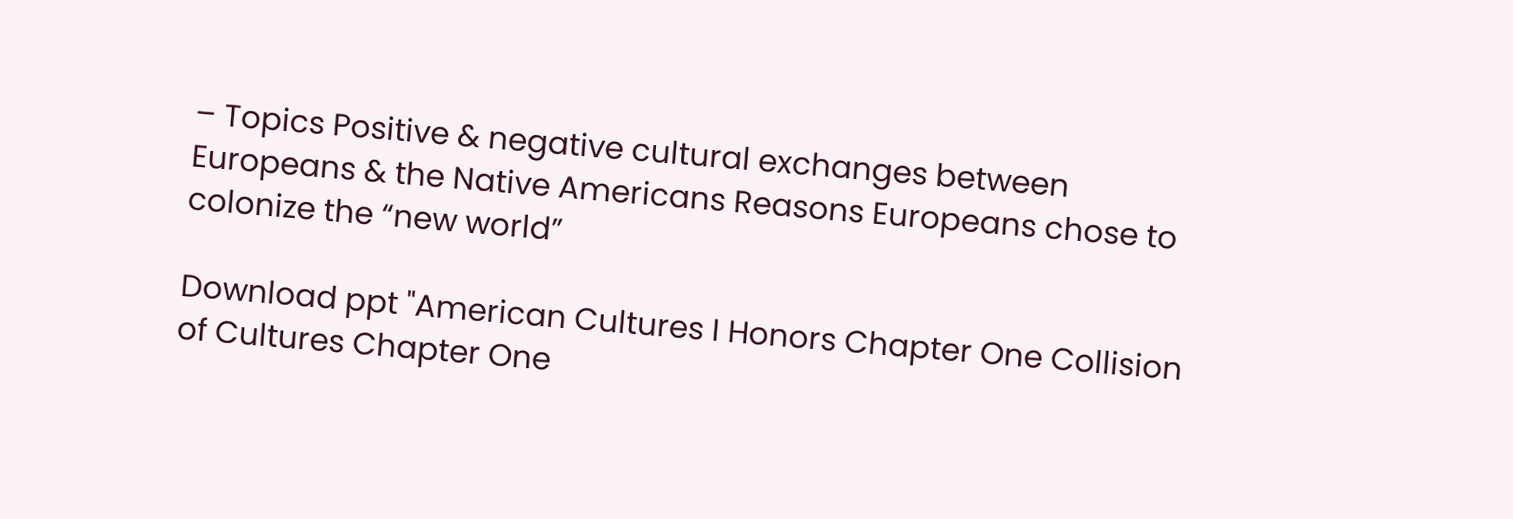– Topics Positive & negative cultural exchanges between Europeans & the Native Americans Reasons Europeans chose to colonize the “new world”

Download ppt "American Cultures I Honors Chapter One Collision of Cultures Chapter One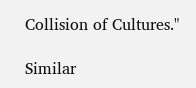Collision of Cultures."

Similar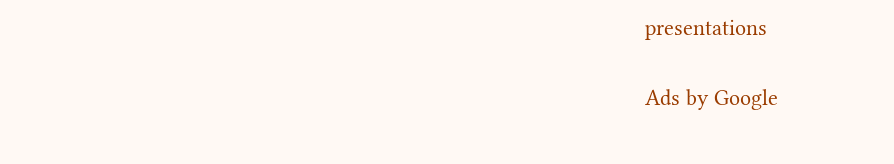presentations

Ads by Google